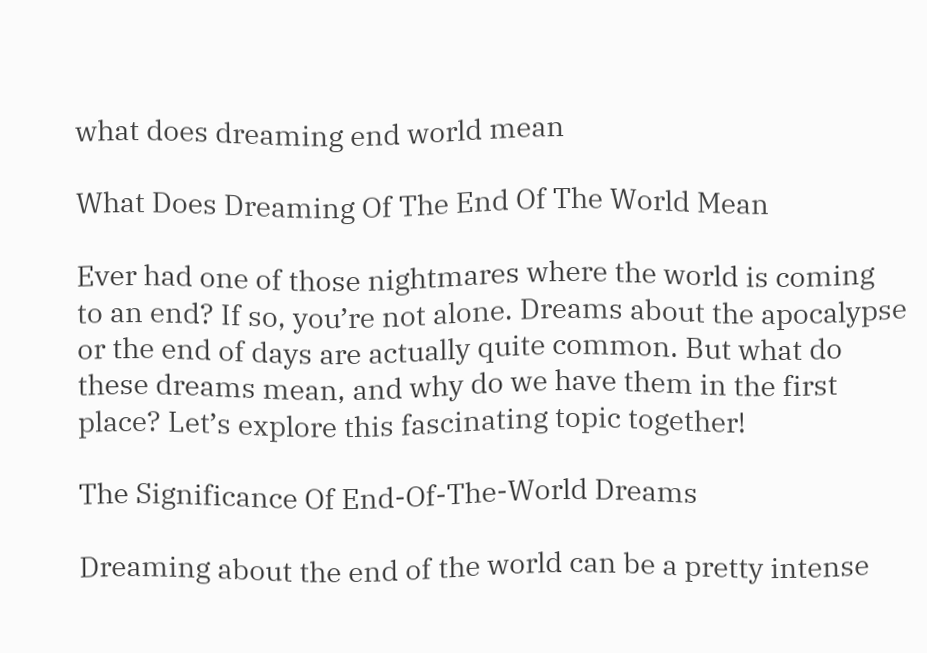what does dreaming end world mean

What Does Dreaming Of The End Of The World Mean

Ever had one of those nightmares where the world is coming to an end? If so, you’re not alone. Dreams about the apocalypse or the end of days are actually quite common. But what do these dreams mean, and why do we have them in the first place? Let’s explore this fascinating topic together!

The Significance Of End-Of-The-World Dreams

Dreaming about the end of the world can be a pretty intense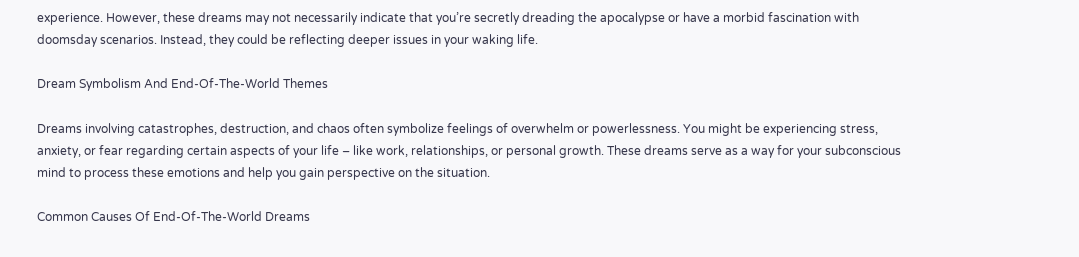experience. However, these dreams may not necessarily indicate that you’re secretly dreading the apocalypse or have a morbid fascination with doomsday scenarios. Instead, they could be reflecting deeper issues in your waking life.

Dream Symbolism And End-Of-The-World Themes

Dreams involving catastrophes, destruction, and chaos often symbolize feelings of overwhelm or powerlessness. You might be experiencing stress, anxiety, or fear regarding certain aspects of your life – like work, relationships, or personal growth. These dreams serve as a way for your subconscious mind to process these emotions and help you gain perspective on the situation.

Common Causes Of End-Of-The-World Dreams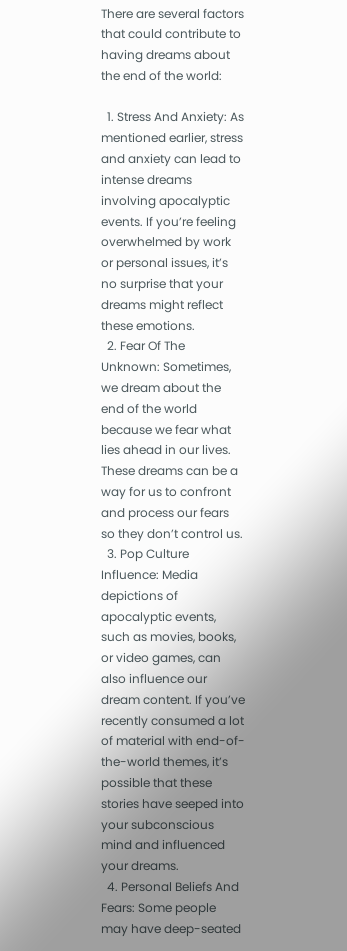There are several factors that could contribute to having dreams about the end of the world:

  1. Stress And Anxiety: As mentioned earlier, stress and anxiety can lead to intense dreams involving apocalyptic events. If you’re feeling overwhelmed by work or personal issues, it’s no surprise that your dreams might reflect these emotions.
  2. Fear Of The Unknown: Sometimes, we dream about the end of the world because we fear what lies ahead in our lives. These dreams can be a way for us to confront and process our fears so they don’t control us.
  3. Pop Culture Influence: Media depictions of apocalyptic events, such as movies, books, or video games, can also influence our dream content. If you’ve recently consumed a lot of material with end-of-the-world themes, it’s possible that these stories have seeped into your subconscious mind and influenced your dreams.
  4. Personal Beliefs And Fears: Some people may have deep-seated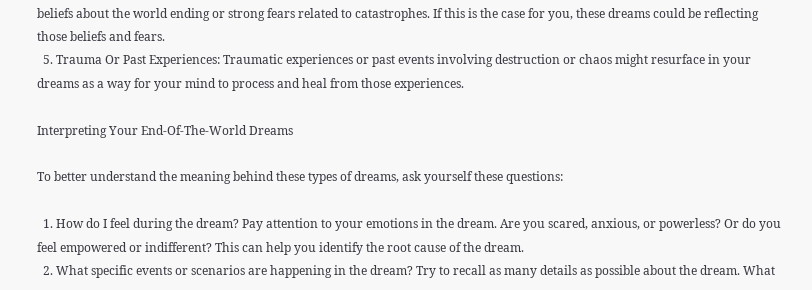beliefs about the world ending or strong fears related to catastrophes. If this is the case for you, these dreams could be reflecting those beliefs and fears.
  5. Trauma Or Past Experiences: Traumatic experiences or past events involving destruction or chaos might resurface in your dreams as a way for your mind to process and heal from those experiences.

Interpreting Your End-Of-The-World Dreams

To better understand the meaning behind these types of dreams, ask yourself these questions:

  1. How do I feel during the dream? Pay attention to your emotions in the dream. Are you scared, anxious, or powerless? Or do you feel empowered or indifferent? This can help you identify the root cause of the dream.
  2. What specific events or scenarios are happening in the dream? Try to recall as many details as possible about the dream. What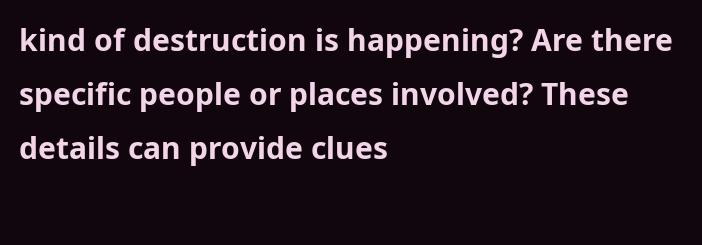kind of destruction is happening? Are there specific people or places involved? These details can provide clues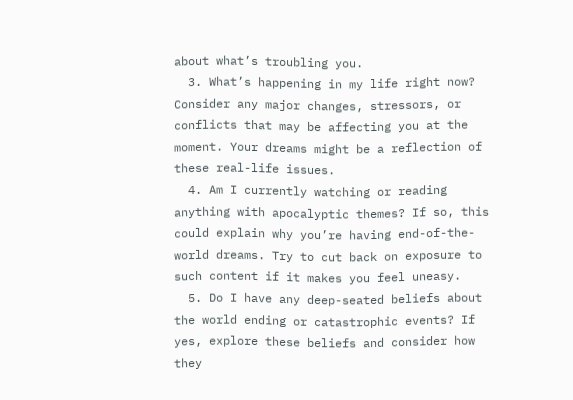about what’s troubling you.
  3. What’s happening in my life right now? Consider any major changes, stressors, or conflicts that may be affecting you at the moment. Your dreams might be a reflection of these real-life issues.
  4. Am I currently watching or reading anything with apocalyptic themes? If so, this could explain why you’re having end-of-the-world dreams. Try to cut back on exposure to such content if it makes you feel uneasy.
  5. Do I have any deep-seated beliefs about the world ending or catastrophic events? If yes, explore these beliefs and consider how they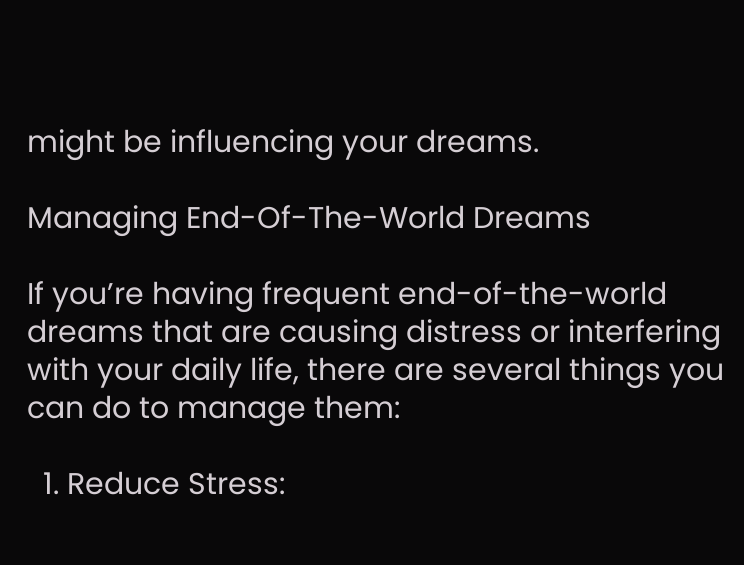might be influencing your dreams.

Managing End-Of-The-World Dreams

If you’re having frequent end-of-the-world dreams that are causing distress or interfering with your daily life, there are several things you can do to manage them:

  1. Reduce Stress: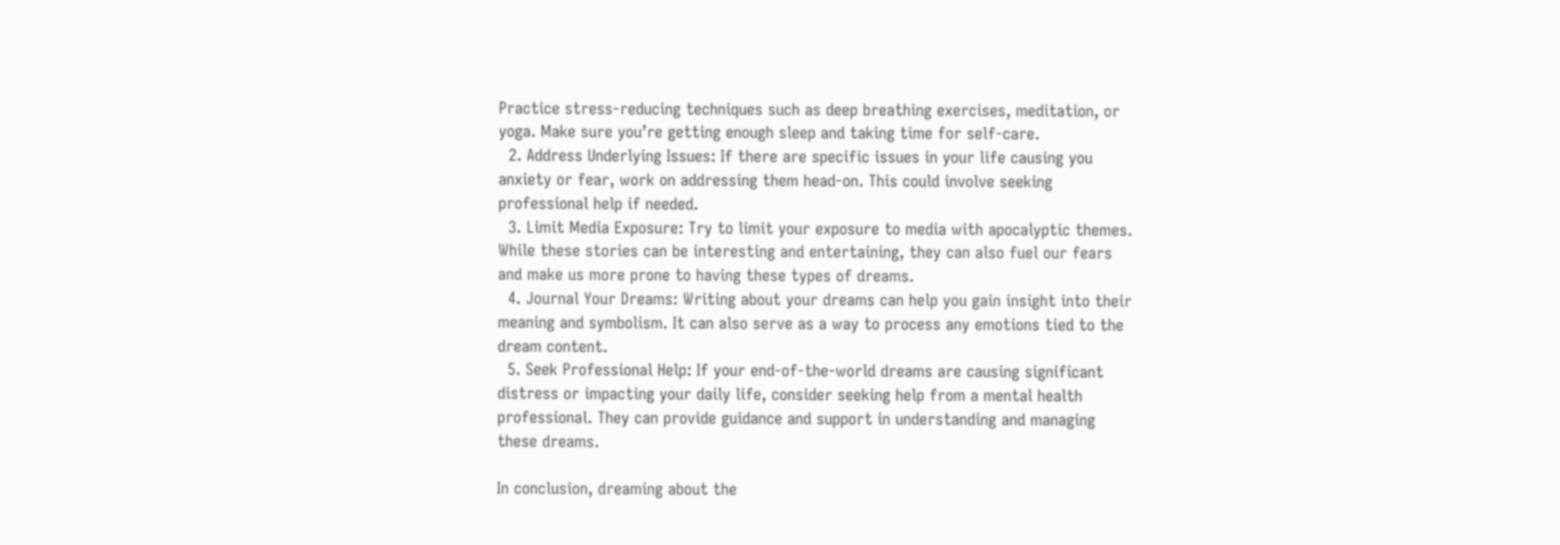Practice stress-reducing techniques such as deep breathing exercises, meditation, or yoga. Make sure you’re getting enough sleep and taking time for self-care.
  2. Address Underlying Issues: If there are specific issues in your life causing you anxiety or fear, work on addressing them head-on. This could involve seeking professional help if needed.
  3. Limit Media Exposure: Try to limit your exposure to media with apocalyptic themes. While these stories can be interesting and entertaining, they can also fuel our fears and make us more prone to having these types of dreams.
  4. Journal Your Dreams: Writing about your dreams can help you gain insight into their meaning and symbolism. It can also serve as a way to process any emotions tied to the dream content.
  5. Seek Professional Help: If your end-of-the-world dreams are causing significant distress or impacting your daily life, consider seeking help from a mental health professional. They can provide guidance and support in understanding and managing these dreams.

In conclusion, dreaming about the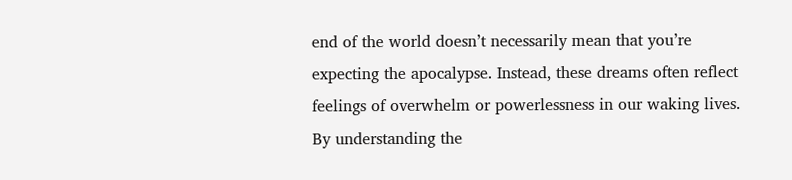end of the world doesn’t necessarily mean that you’re expecting the apocalypse. Instead, these dreams often reflect feelings of overwhelm or powerlessness in our waking lives. By understanding the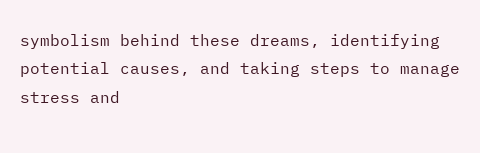symbolism behind these dreams, identifying potential causes, and taking steps to manage stress and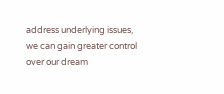address underlying issues, we can gain greater control over our dream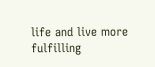life and live more fulfilling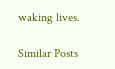waking lives.

Similar Posts